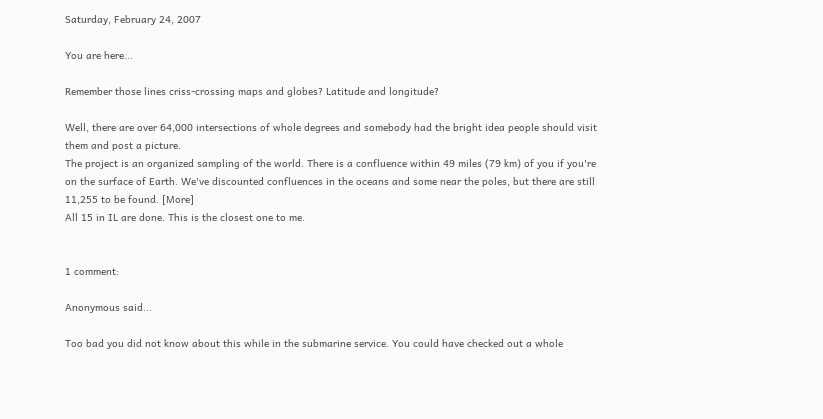Saturday, February 24, 2007

You are here...

Remember those lines criss-crossing maps and globes? Latitude and longitude?

Well, there are over 64,000 intersections of whole degrees and somebody had the bright idea people should visit them and post a picture.
The project is an organized sampling of the world. There is a confluence within 49 miles (79 km) of you if you're on the surface of Earth. We've discounted confluences in the oceans and some near the poles, but there are still 11,255 to be found. [More]
All 15 in IL are done. This is the closest one to me.


1 comment:

Anonymous said...

Too bad you did not know about this while in the submarine service. You could have checked out a whole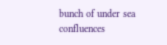bunch of under sea confluences